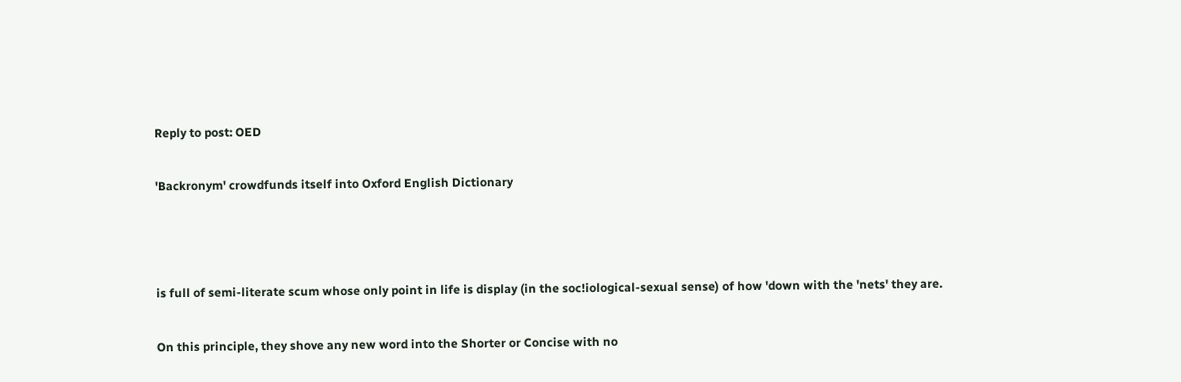Reply to post: OED

'Backronym' crowdfunds itself into Oxford English Dictionary



is full of semi-literate scum whose only point in life is display (in the soc!iological-sexual sense) of how 'down with the 'nets' they are.

On this principle, they shove any new word into the Shorter or Concise with no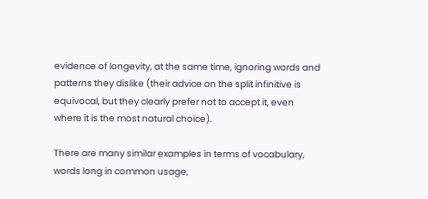evidence of longevity, at the same time, ignoring words and patterns they dislike (their advice on the split infinitive is equivocal, but they clearly prefer not to accept it, even where it is the most natural choice).

There are many similar examples in terms of vocabulary, words long in common usage,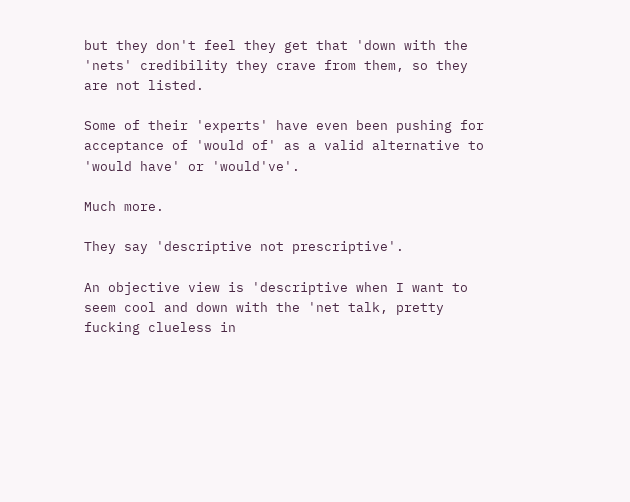but they don't feel they get that 'down with the 'nets' credibility they crave from them, so they are not listed.

Some of their 'experts' have even been pushing for acceptance of 'would of' as a valid alternative to 'would have' or 'would've'.

Much more.

They say 'descriptive not prescriptive'.

An objective view is 'descriptive when I want to seem cool and down with the 'net talk, pretty fucking clueless in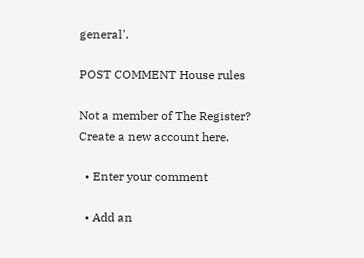general'.

POST COMMENT House rules

Not a member of The Register? Create a new account here.

  • Enter your comment

  • Add an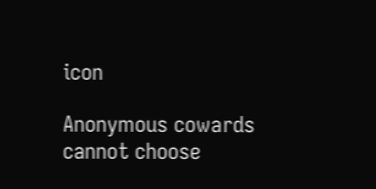icon

Anonymous cowards cannot choose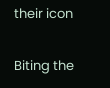their icon

Biting the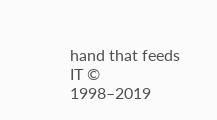hand that feeds IT © 1998–2019